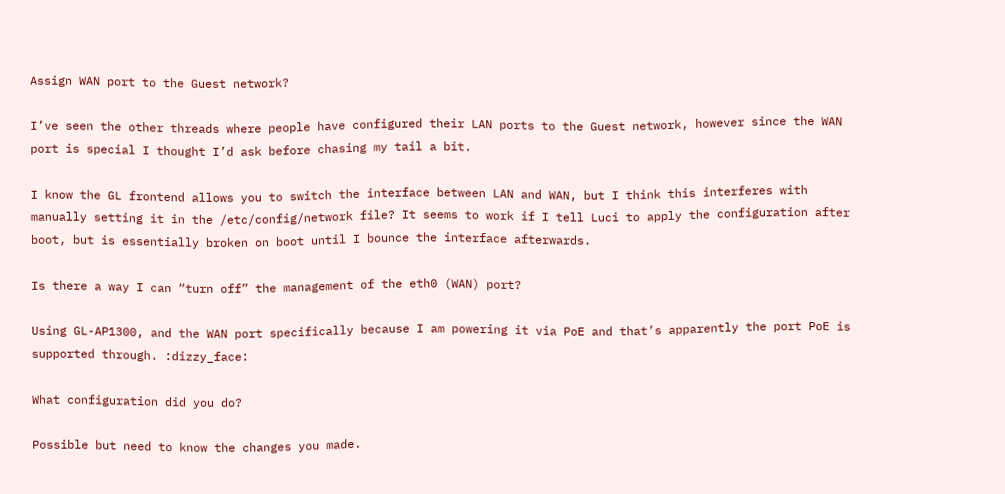Assign WAN port to the Guest network?

I’ve seen the other threads where people have configured their LAN ports to the Guest network, however since the WAN port is special I thought I’d ask before chasing my tail a bit.

I know the GL frontend allows you to switch the interface between LAN and WAN, but I think this interferes with manually setting it in the /etc/config/network file? It seems to work if I tell Luci to apply the configuration after boot, but is essentially broken on boot until I bounce the interface afterwards.

Is there a way I can “turn off” the management of the eth0 (WAN) port?

Using GL-AP1300, and the WAN port specifically because I am powering it via PoE and that’s apparently the port PoE is supported through. :dizzy_face:

What configuration did you do?

Possible but need to know the changes you made.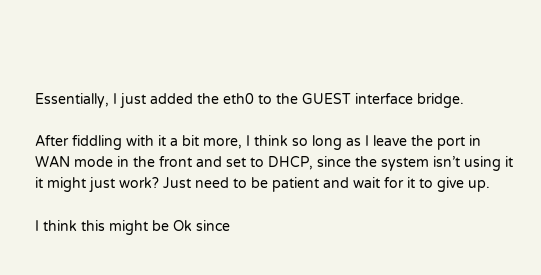Essentially, I just added the eth0 to the GUEST interface bridge.

After fiddling with it a bit more, I think so long as I leave the port in WAN mode in the front and set to DHCP, since the system isn’t using it it might just work? Just need to be patient and wait for it to give up.

I think this might be Ok since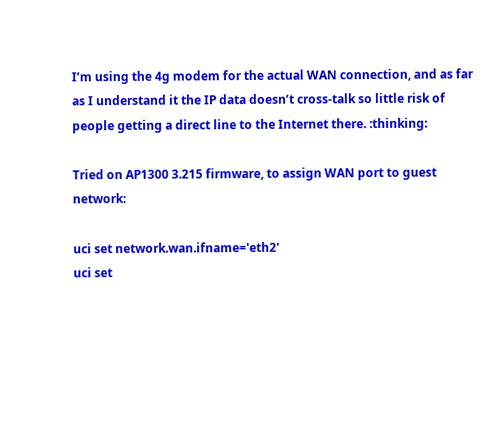I’m using the 4g modem for the actual WAN connection, and as far as I understand it the IP data doesn’t cross-talk so little risk of people getting a direct line to the Internet there. :thinking:

Tried on AP1300 3.215 firmware, to assign WAN port to guest network:

uci set network.wan.ifname='eth2'
uci set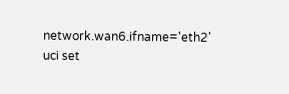network.wan6.ifname='eth2'
uci set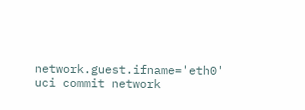network.guest.ifname='eth0'
uci commit network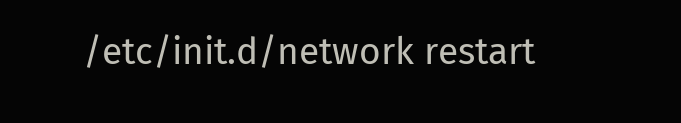/etc/init.d/network restart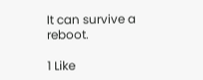It can survive a reboot.

1 Like